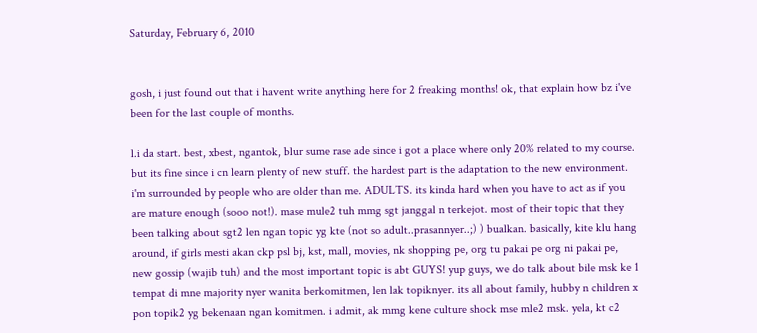Saturday, February 6, 2010


gosh, i just found out that i havent write anything here for 2 freaking months! ok, that explain how bz i've been for the last couple of months.

l.i da start. best, xbest, ngantok, blur sume rase ade since i got a place where only 20% related to my course. but its fine since i cn learn plenty of new stuff. the hardest part is the adaptation to the new environment. i'm surrounded by people who are older than me. ADULTS. its kinda hard when you have to act as if you are mature enough (sooo not!). mase mule2 tuh mmg sgt janggal n terkejot. most of their topic that they been talking about sgt2 len ngan topic yg kte (not so adult..prasannyer..;) ) bualkan. basically, kite klu hang around, if girls mesti akan ckp psl bj, kst, mall, movies, nk shopping pe, org tu pakai pe org ni pakai pe, new gossip (wajib tuh) and the most important topic is abt GUYS! yup guys, we do talk about bile msk ke 1 tempat di mne majority nyer wanita berkomitmen, len lak topiknyer. its all about family, hubby n children x pon topik2 yg bekenaan ngan komitmen. i admit, ak mmg kene culture shock mse mle2 msk. yela, kt c2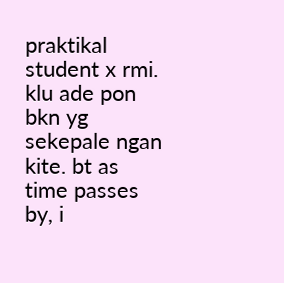praktikal student x rmi. klu ade pon bkn yg sekepale ngan kite. bt as time passes by, i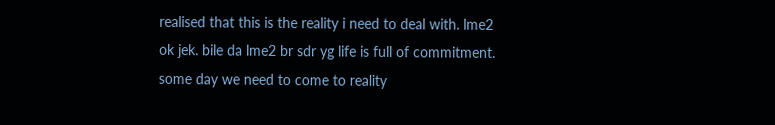realised that this is the reality i need to deal with. lme2 ok jek. bile da lme2 br sdr yg life is full of commitment. some day we need to come to reality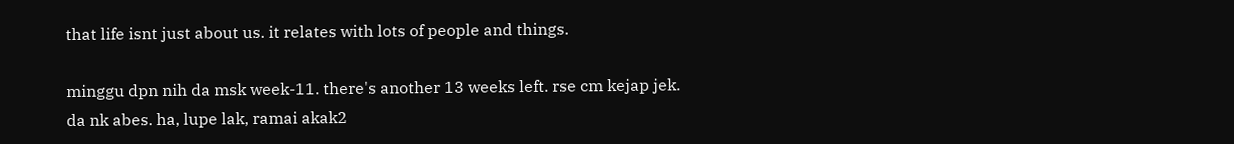that life isnt just about us. it relates with lots of people and things.

minggu dpn nih da msk week-11. there's another 13 weeks left. rse cm kejap jek. da nk abes. ha, lupe lak, ramai akak2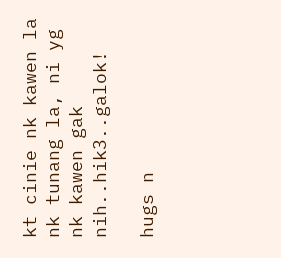kt cinie nk kawen la nk tunang la, ni yg nk kawen gak nih..hik3..galok!

hugs n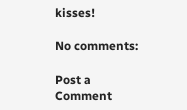kisses!

No comments:

Post a Comment